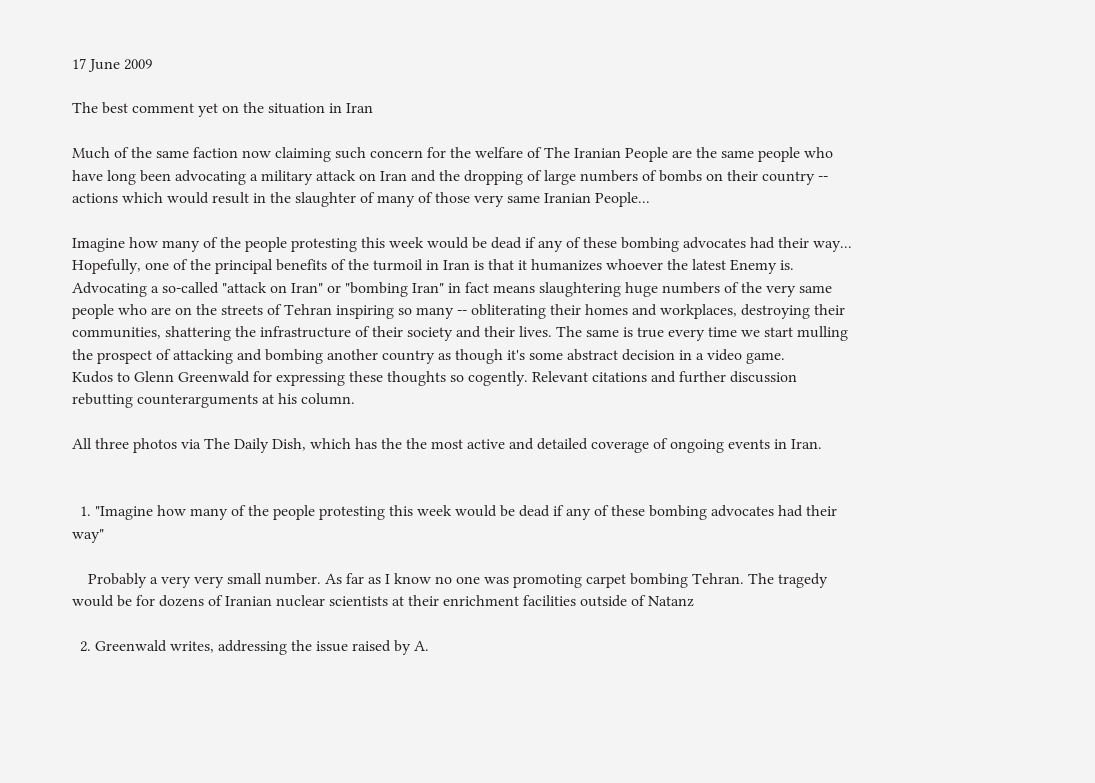17 June 2009

The best comment yet on the situation in Iran

Much of the same faction now claiming such concern for the welfare of The Iranian People are the same people who have long been advocating a military attack on Iran and the dropping of large numbers of bombs on their country -- actions which would result in the slaughter of many of those very same Iranian People...

Imagine how many of the people protesting this week would be dead if any of these bombing advocates had their way... Hopefully, one of the principal benefits of the turmoil in Iran is that it humanizes whoever the latest Enemy is. Advocating a so-called "attack on Iran" or "bombing Iran" in fact means slaughtering huge numbers of the very same people who are on the streets of Tehran inspiring so many -- obliterating their homes and workplaces, destroying their communities, shattering the infrastructure of their society and their lives. The same is true every time we start mulling the prospect of attacking and bombing another country as though it's some abstract decision in a video game.
Kudos to Glenn Greenwald for expressing these thoughts so cogently. Relevant citations and further discussion rebutting counterarguments at his column.

All three photos via The Daily Dish, which has the the most active and detailed coverage of ongoing events in Iran.


  1. "Imagine how many of the people protesting this week would be dead if any of these bombing advocates had their way"

    Probably a very very small number. As far as I know no one was promoting carpet bombing Tehran. The tragedy would be for dozens of Iranian nuclear scientists at their enrichment facilities outside of Natanz

  2. Greenwald writes, addressing the issue raised by A.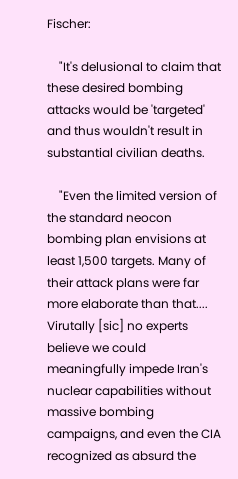Fischer:

    "It's delusional to claim that these desired bombing attacks would be 'targeted' and thus wouldn't result in substantial civilian deaths.

    "Even the limited version of the standard neocon bombing plan envisions at least 1,500 targets. Many of their attack plans were far more elaborate than that.... Virutally [sic] no experts believe we could meaningfully impede Iran's nuclear capabilities without massive bombing campaigns, and even the CIA recognized as absurd the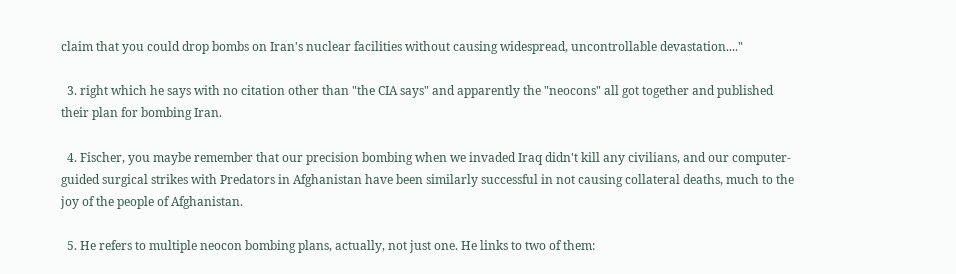claim that you could drop bombs on Iran's nuclear facilities without causing widespread, uncontrollable devastation...."

  3. right which he says with no citation other than "the CIA says" and apparently the "neocons" all got together and published their plan for bombing Iran.

  4. Fischer, you maybe remember that our precision bombing when we invaded Iraq didn't kill any civilians, and our computer-guided surgical strikes with Predators in Afghanistan have been similarly successful in not causing collateral deaths, much to the joy of the people of Afghanistan.

  5. He refers to multiple neocon bombing plans, actually, not just one. He links to two of them: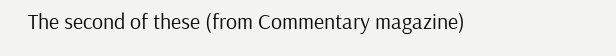The second of these (from Commentary magazine)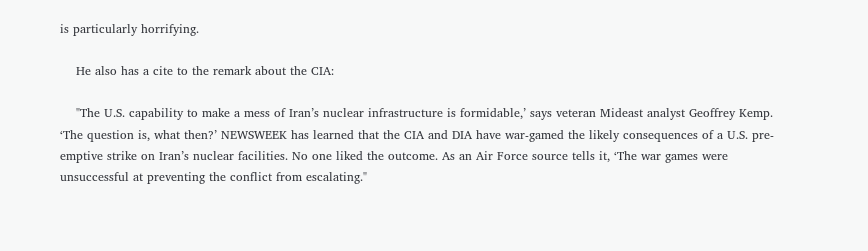is particularly horrifying.

    He also has a cite to the remark about the CIA:

    "The U.S. capability to make a mess of Iran’s nuclear infrastructure is formidable,’ says veteran Mideast analyst Geoffrey Kemp. ‘The question is, what then?’ NEWSWEEK has learned that the CIA and DIA have war-gamed the likely consequences of a U.S. pre-emptive strike on Iran’s nuclear facilities. No one liked the outcome. As an Air Force source tells it, ‘The war games were unsuccessful at preventing the conflict from escalating."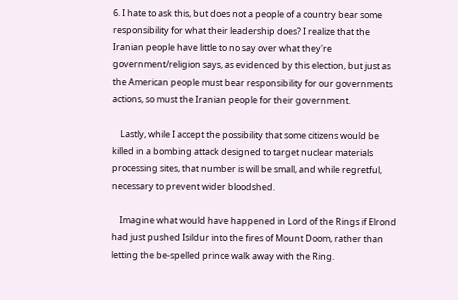6. I hate to ask this, but does not a people of a country bear some responsibility for what their leadership does? I realize that the Iranian people have little to no say over what they're government/religion says, as evidenced by this election, but just as the American people must bear responsibility for our governments actions, so must the Iranian people for their government.

    Lastly, while I accept the possibility that some citizens would be killed in a bombing attack designed to target nuclear materials processing sites, that number is will be small, and while regretful, necessary to prevent wider bloodshed.

    Imagine what would have happened in Lord of the Rings if Elrond had just pushed Isildur into the fires of Mount Doom, rather than letting the be-spelled prince walk away with the Ring.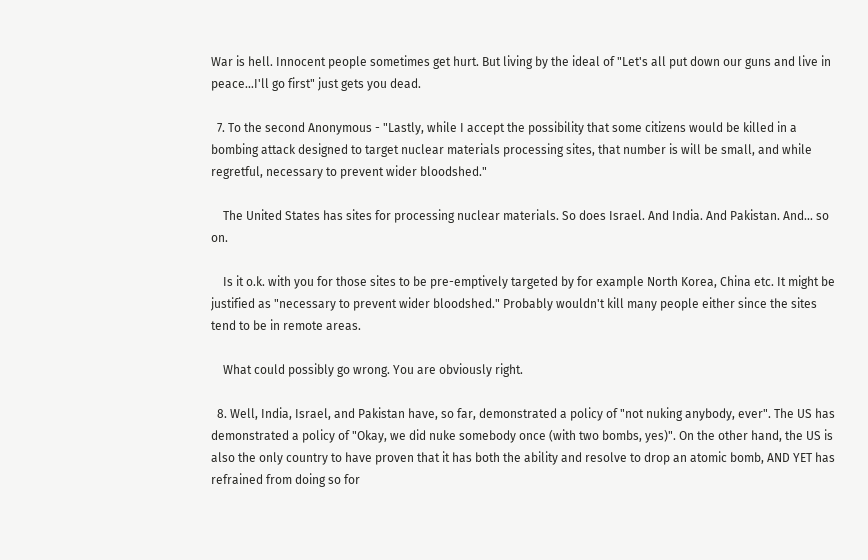War is hell. Innocent people sometimes get hurt. But living by the ideal of "Let's all put down our guns and live in peace...I'll go first" just gets you dead.

  7. To the second Anonymous - "Lastly, while I accept the possibility that some citizens would be killed in a bombing attack designed to target nuclear materials processing sites, that number is will be small, and while regretful, necessary to prevent wider bloodshed."

    The United States has sites for processing nuclear materials. So does Israel. And India. And Pakistan. And... so on.

    Is it o.k. with you for those sites to be pre-emptively targeted by for example North Korea, China etc. It might be justified as "necessary to prevent wider bloodshed." Probably wouldn't kill many people either since the sites tend to be in remote areas.

    What could possibly go wrong. You are obviously right.

  8. Well, India, Israel, and Pakistan have, so far, demonstrated a policy of "not nuking anybody, ever". The US has demonstrated a policy of "Okay, we did nuke somebody once (with two bombs, yes)". On the other hand, the US is also the only country to have proven that it has both the ability and resolve to drop an atomic bomb, AND YET has refrained from doing so for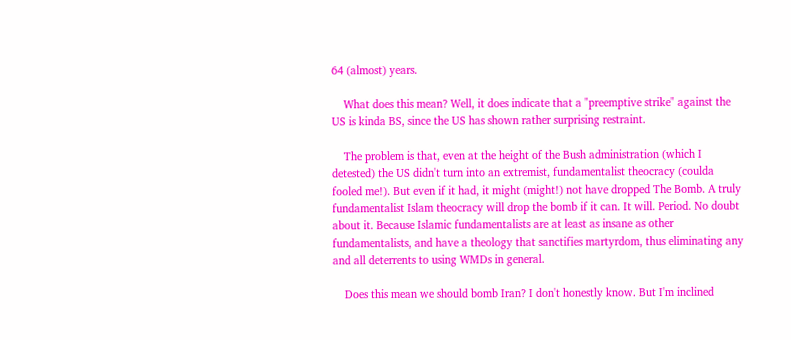64 (almost) years.

    What does this mean? Well, it does indicate that a "preemptive strike" against the US is kinda BS, since the US has shown rather surprising restraint.

    The problem is that, even at the height of the Bush administration (which I detested) the US didn't turn into an extremist, fundamentalist theocracy (coulda fooled me!). But even if it had, it might (might!) not have dropped The Bomb. A truly fundamentalist Islam theocracy will drop the bomb if it can. It will. Period. No doubt about it. Because Islamic fundamentalists are at least as insane as other fundamentalists, and have a theology that sanctifies martyrdom, thus eliminating any and all deterrents to using WMDs in general.

    Does this mean we should bomb Iran? I don't honestly know. But I'm inclined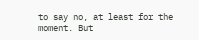to say no, at least for the moment. But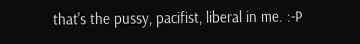that's the pussy, pacifist, liberal in me. :-P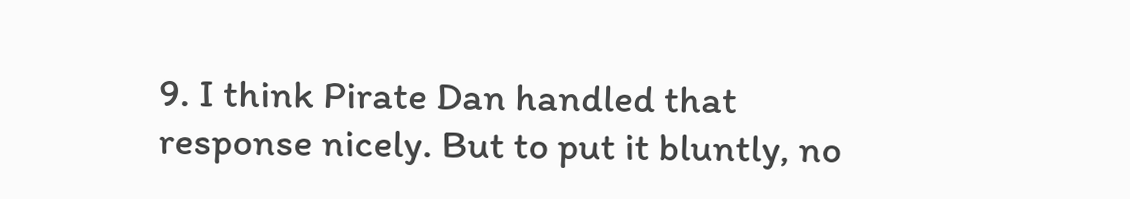9. I think Pirate Dan handled that response nicely. But to put it bluntly, no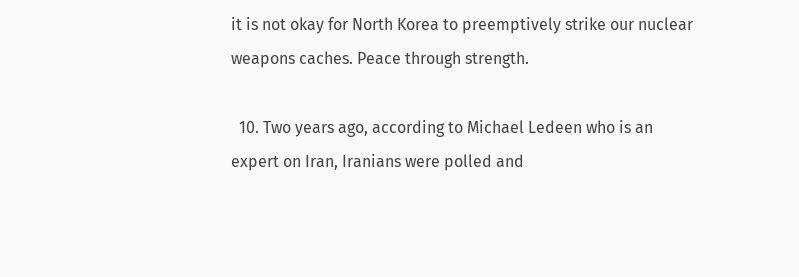it is not okay for North Korea to preemptively strike our nuclear weapons caches. Peace through strength.

  10. Two years ago, according to Michael Ledeen who is an expert on Iran, Iranians were polled and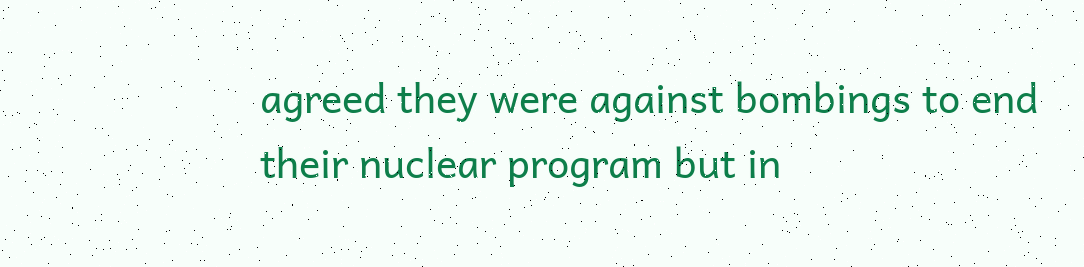agreed they were against bombings to end their nuclear program but in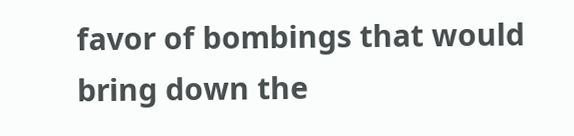favor of bombings that would bring down the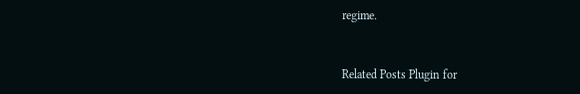regime.


Related Posts Plugin for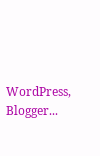WordPress, Blogger...